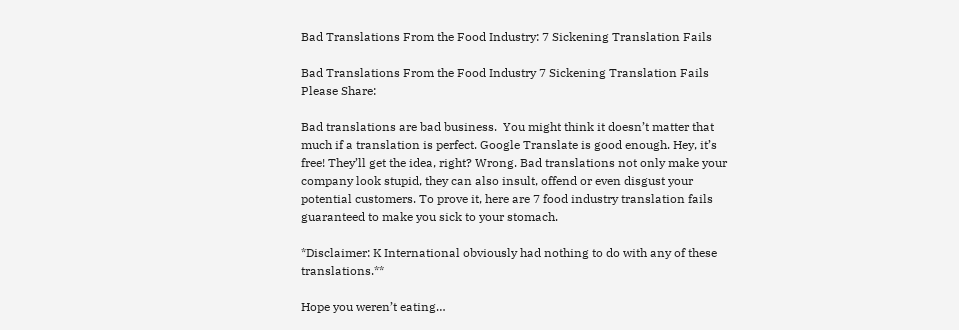Bad Translations From the Food Industry: 7 Sickening Translation Fails

Bad Translations From the Food Industry 7 Sickening Translation Fails
Please Share:

Bad translations are bad business.  You might think it doesn’t matter that much if a translation is perfect. Google Translate is good enough. Hey, it’s free! They’ll get the idea, right? Wrong. Bad translations not only make your company look stupid, they can also insult, offend or even disgust your potential customers. To prove it, here are 7 food industry translation fails guaranteed to make you sick to your stomach.

*Disclaimer: K International obviously had nothing to do with any of these translations.**

Hope you weren’t eating…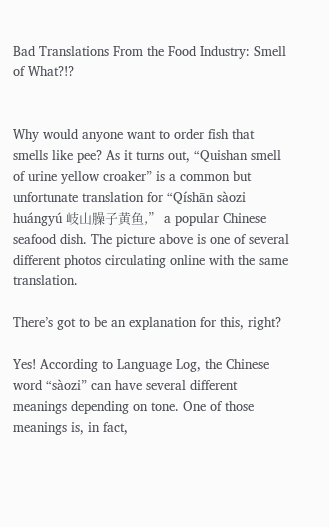Bad Translations From the Food Industry: Smell of What?!?


Why would anyone want to order fish that smells like pee? As it turns out, “Quishan smell of urine yellow croaker” is a common but unfortunate translation for “Qíshān sàozi huángyú 岐山臊子黄鱼,” a popular Chinese seafood dish. The picture above is one of several different photos circulating online with the same translation.

There’s got to be an explanation for this, right?

Yes! According to Language Log, the Chinese word “sàozi” can have several different meanings depending on tone. One of those meanings is, in fact,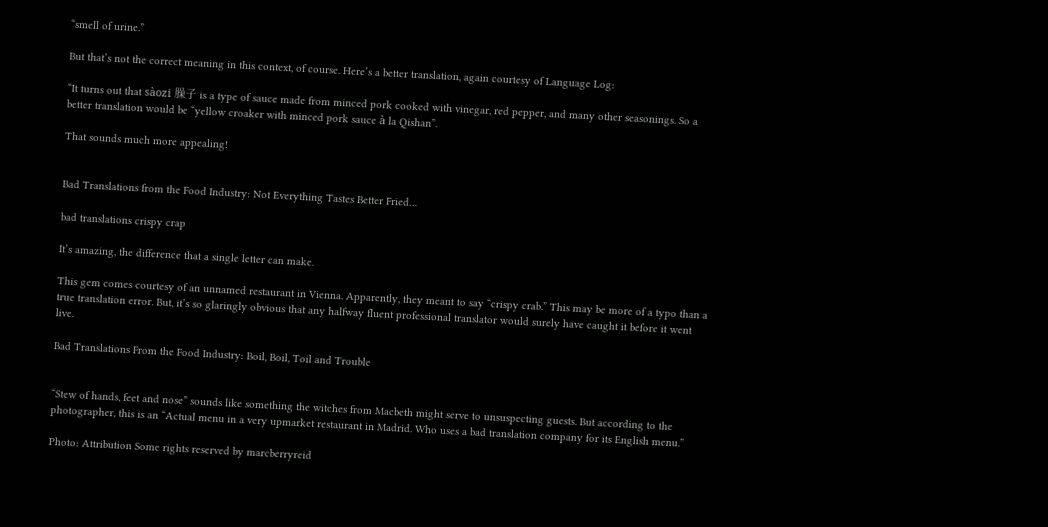“smell of urine.”

But that’s not the correct meaning in this context, of course. Here’s a better translation, again courtesy of Language Log:

“It turns out that sàozi 臊子 is a type of sauce made from minced pork cooked with vinegar, red pepper, and many other seasonings. So a better translation would be “yellow croaker with minced pork sauce à la Qishan”.

That sounds much more appealing!


Bad Translations from the Food Industry: Not Everything Tastes Better Fried…

bad translations crispy crap

It’s amazing, the difference that a single letter can make.

This gem comes courtesy of an unnamed restaurant in Vienna. Apparently, they meant to say “crispy crab.” This may be more of a typo than a true translation error. But, it’s so glaringly obvious that any halfway fluent professional translator would surely have caught it before it went live.

Bad Translations From the Food Industry: Boil, Boil, Toil and Trouble


“Stew of hands, feet and nose” sounds like something the witches from Macbeth might serve to unsuspecting guests. But according to the photographer, this is an “Actual menu in a very upmarket restaurant in Madrid. Who uses a bad translation company for its English menu.”

Photo: Attribution Some rights reserved by marcberryreid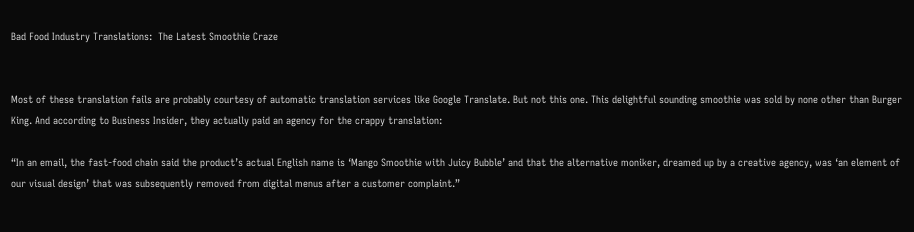Bad Food Industry Translations:  The Latest Smoothie Craze


Most of these translation fails are probably courtesy of automatic translation services like Google Translate. But not this one. This delightful sounding smoothie was sold by none other than Burger King. And according to Business Insider, they actually paid an agency for the crappy translation:

“In an email, the fast-food chain said the product’s actual English name is ‘Mango Smoothie with Juicy Bubble’ and that the alternative moniker, dreamed up by a creative agency, was ‘an element of our visual design’ that was subsequently removed from digital menus after a customer complaint.”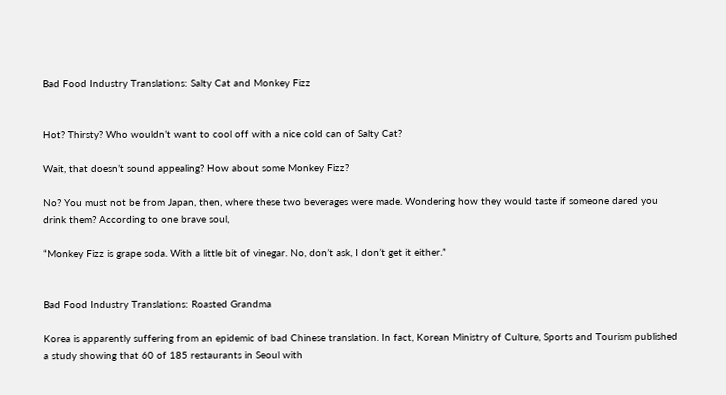Bad Food Industry Translations: Salty Cat and Monkey Fizz


Hot? Thirsty? Who wouldn’t want to cool off with a nice cold can of Salty Cat?

Wait, that doesn’t sound appealing? How about some Monkey Fizz?

No? You must not be from Japan, then, where these two beverages were made. Wondering how they would taste if someone dared you drink them? According to one brave soul,

“Monkey Fizz is grape soda. With a little bit of vinegar. No, don’t ask, I don’t get it either.”


Bad Food Industry Translations: Roasted Grandma

Korea is apparently suffering from an epidemic of bad Chinese translation. In fact, Korean Ministry of Culture, Sports and Tourism published a study showing that 60 of 185 restaurants in Seoul with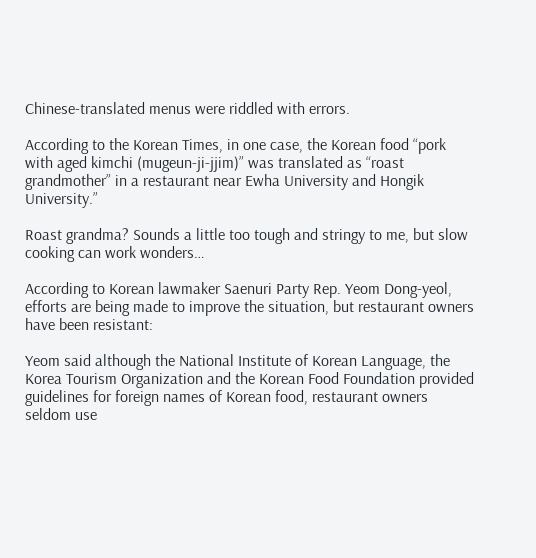Chinese-translated menus were riddled with errors.

According to the Korean Times, in one case, the Korean food “pork with aged kimchi (mugeun-ji-jjim)” was translated as “roast grandmother” in a restaurant near Ewha University and Hongik University.”

Roast grandma? Sounds a little too tough and stringy to me, but slow cooking can work wonders…

According to Korean lawmaker Saenuri Party Rep. Yeom Dong-yeol, efforts are being made to improve the situation, but restaurant owners have been resistant:

Yeom said although the National Institute of Korean Language, the Korea Tourism Organization and the Korean Food Foundation provided guidelines for foreign names of Korean food, restaurant owners seldom use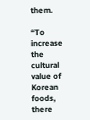them.

“To increase the cultural value of Korean foods, there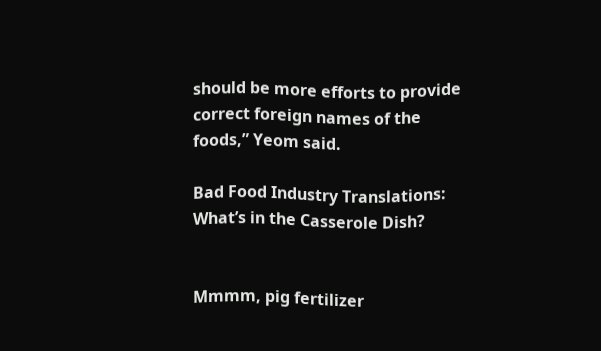should be more efforts to provide correct foreign names of the foods,” Yeom said.

Bad Food Industry Translations: What’s in the Casserole Dish?


Mmmm, pig fertilizer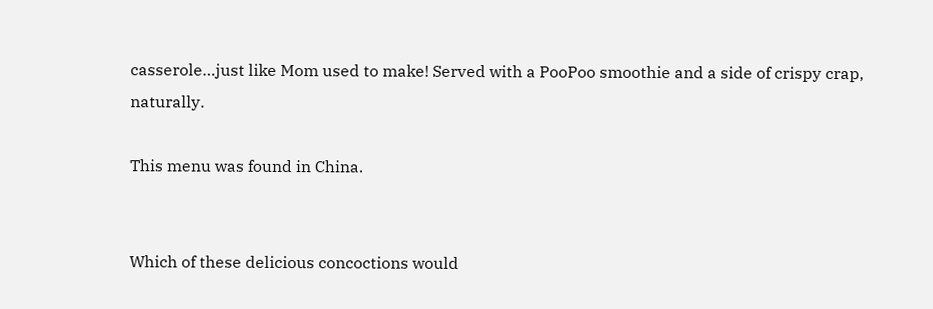casserole…just like Mom used to make! Served with a PooPoo smoothie and a side of crispy crap, naturally.

This menu was found in China.


Which of these delicious concoctions would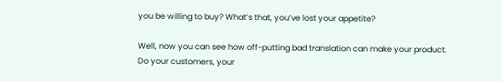you be willing to buy? What’s that, you’ve lost your appetite?

Well, now you can see how off-putting bad translation can make your product. Do your customers, your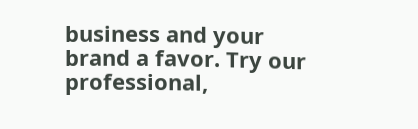business and your brand a favor. Try our professional,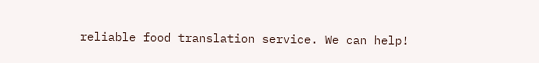reliable food translation service. We can help!